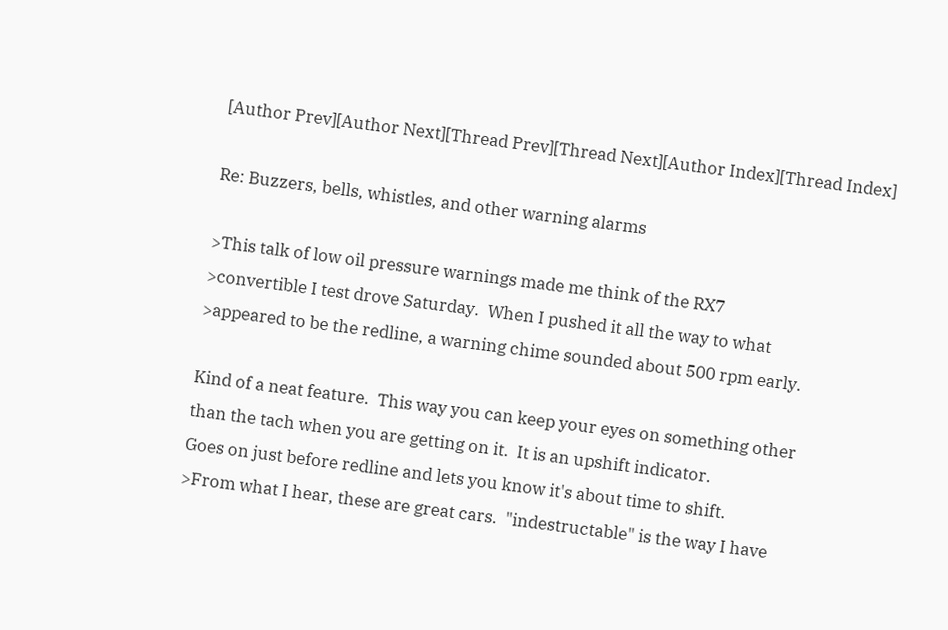[Author Prev][Author Next][Thread Prev][Thread Next][Author Index][Thread Index]

Re: Buzzers, bells, whistles, and other warning alarms

>This talk of low oil pressure warnings made me think of the RX7
>convertible I test drove Saturday.  When I pushed it all the way to what
>appeared to be the redline, a warning chime sounded about 500 rpm early.

Kind of a neat feature.  This way you can keep your eyes on something other
than the tach when you are getting on it.  It is an upshift indicator.
Goes on just before redline and lets you know it's about time to shift.
>From what I hear, these are great cars.  "indestructable" is the way I have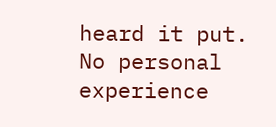heard it put.  No personal experience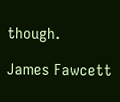though.

James Fawcett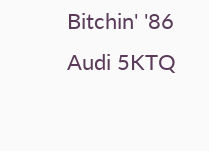Bitchin' '86 Audi 5KTQ